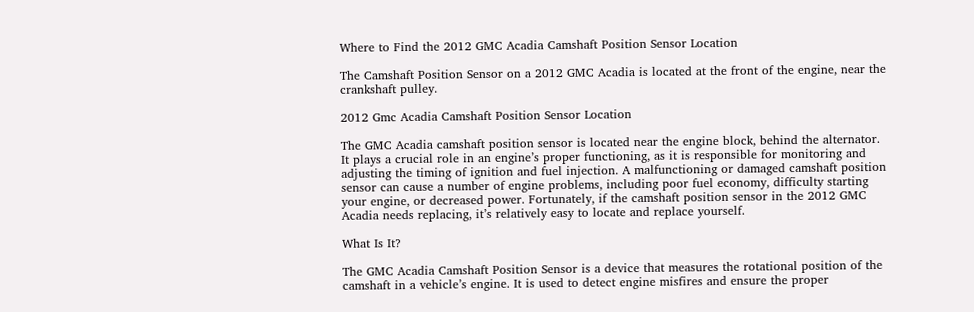Where to Find the 2012 GMC Acadia Camshaft Position Sensor Location

The Camshaft Position Sensor on a 2012 GMC Acadia is located at the front of the engine, near the crankshaft pulley.

2012 Gmc Acadia Camshaft Position Sensor Location

The GMC Acadia camshaft position sensor is located near the engine block, behind the alternator. It plays a crucial role in an engine’s proper functioning, as it is responsible for monitoring and adjusting the timing of ignition and fuel injection. A malfunctioning or damaged camshaft position sensor can cause a number of engine problems, including poor fuel economy, difficulty starting your engine, or decreased power. Fortunately, if the camshaft position sensor in the 2012 GMC Acadia needs replacing, it’s relatively easy to locate and replace yourself.

What Is It?

The GMC Acadia Camshaft Position Sensor is a device that measures the rotational position of the camshaft in a vehicle’s engine. It is used to detect engine misfires and ensure the proper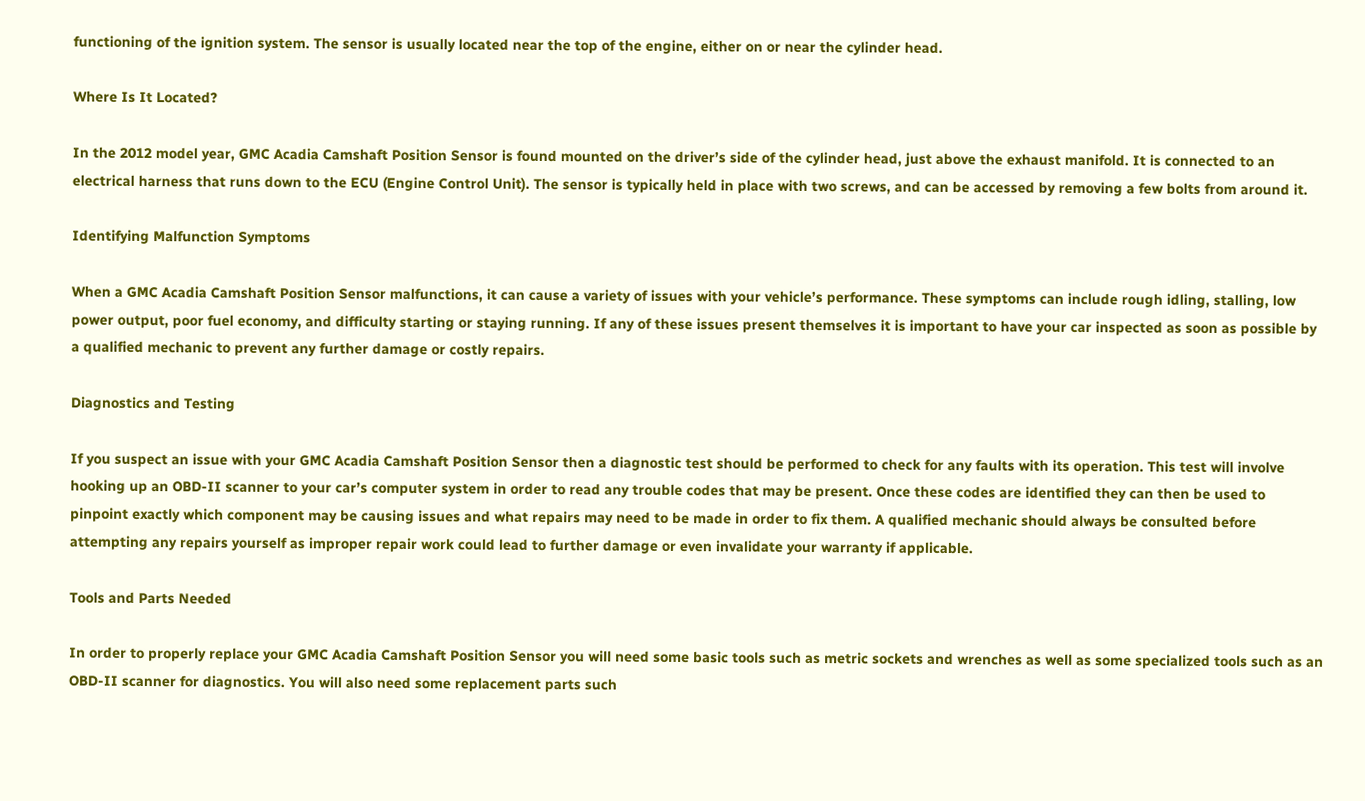functioning of the ignition system. The sensor is usually located near the top of the engine, either on or near the cylinder head.

Where Is It Located?

In the 2012 model year, GMC Acadia Camshaft Position Sensor is found mounted on the driver’s side of the cylinder head, just above the exhaust manifold. It is connected to an electrical harness that runs down to the ECU (Engine Control Unit). The sensor is typically held in place with two screws, and can be accessed by removing a few bolts from around it.

Identifying Malfunction Symptoms

When a GMC Acadia Camshaft Position Sensor malfunctions, it can cause a variety of issues with your vehicle’s performance. These symptoms can include rough idling, stalling, low power output, poor fuel economy, and difficulty starting or staying running. If any of these issues present themselves it is important to have your car inspected as soon as possible by a qualified mechanic to prevent any further damage or costly repairs.

Diagnostics and Testing

If you suspect an issue with your GMC Acadia Camshaft Position Sensor then a diagnostic test should be performed to check for any faults with its operation. This test will involve hooking up an OBD-II scanner to your car’s computer system in order to read any trouble codes that may be present. Once these codes are identified they can then be used to pinpoint exactly which component may be causing issues and what repairs may need to be made in order to fix them. A qualified mechanic should always be consulted before attempting any repairs yourself as improper repair work could lead to further damage or even invalidate your warranty if applicable.

Tools and Parts Needed

In order to properly replace your GMC Acadia Camshaft Position Sensor you will need some basic tools such as metric sockets and wrenches as well as some specialized tools such as an OBD-II scanner for diagnostics. You will also need some replacement parts such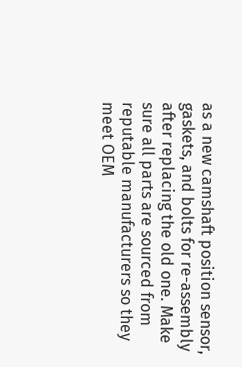as a new camshaft position sensor, gaskets, and bolts for re-assembly after replacing the old one. Make sure all parts are sourced from reputable manufacturers so they meet OEM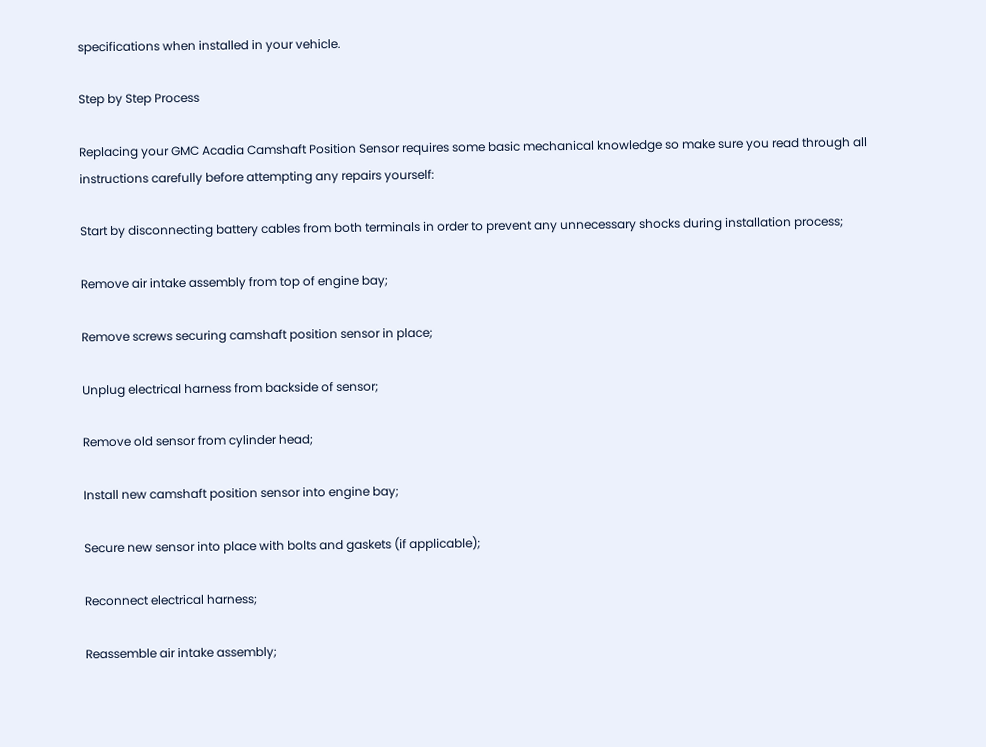specifications when installed in your vehicle.

Step by Step Process

Replacing your GMC Acadia Camshaft Position Sensor requires some basic mechanical knowledge so make sure you read through all instructions carefully before attempting any repairs yourself:

Start by disconnecting battery cables from both terminals in order to prevent any unnecessary shocks during installation process;

Remove air intake assembly from top of engine bay;

Remove screws securing camshaft position sensor in place;

Unplug electrical harness from backside of sensor;

Remove old sensor from cylinder head;

Install new camshaft position sensor into engine bay;

Secure new sensor into place with bolts and gaskets (if applicable);

Reconnect electrical harness;

Reassemble air intake assembly;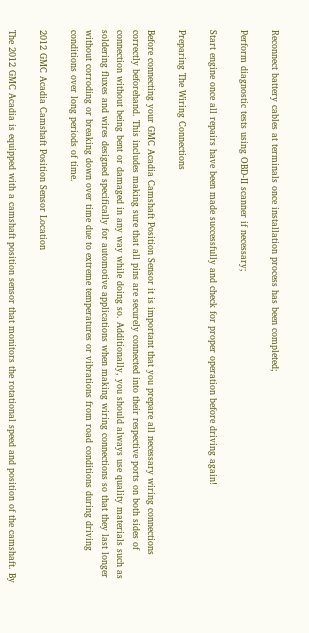Reconnect battery cables at terminals once installation process has been completed;

Perform diagnostic tests using OBD-II scanner if necessary;

Start engine once all repairs have been made successfully and check for proper operation before driving again!

Preparing The Wiring Connections

Before connecting your GMC Acadia Camshaft Position Sensor it is important that you prepare all necessary wiring connections correctly beforehand. This includes making sure that all pins are securely connected into their respective ports on both sides of connection without being bent or damaged in any way while doing so. Additionally, you should always use quality materials such as soldering fluxes and wires designed specifically for automotive applications when making wiring connections so that they last longer without corroding or breaking down over time due to extreme temperatures or vibrations from road conditions during driving conditions over long periods of time.

2012 GMC Acadia Camshaft Position Sensor Location

The 2012 GMC Acadia is equipped with a camshaft position sensor that monitors the rotational speed and position of the camshaft. By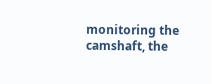monitoring the camshaft, the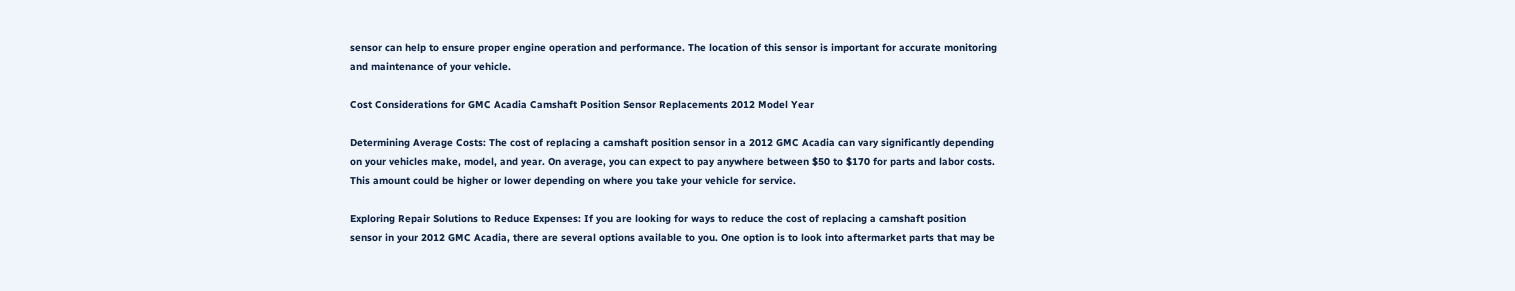sensor can help to ensure proper engine operation and performance. The location of this sensor is important for accurate monitoring and maintenance of your vehicle.

Cost Considerations for GMC Acadia Camshaft Position Sensor Replacements 2012 Model Year

Determining Average Costs: The cost of replacing a camshaft position sensor in a 2012 GMC Acadia can vary significantly depending on your vehicles make, model, and year. On average, you can expect to pay anywhere between $50 to $170 for parts and labor costs. This amount could be higher or lower depending on where you take your vehicle for service.

Exploring Repair Solutions to Reduce Expenses: If you are looking for ways to reduce the cost of replacing a camshaft position sensor in your 2012 GMC Acadia, there are several options available to you. One option is to look into aftermarket parts that may be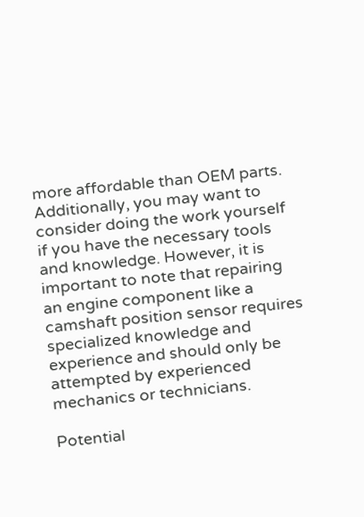more affordable than OEM parts. Additionally, you may want to consider doing the work yourself if you have the necessary tools and knowledge. However, it is important to note that repairing an engine component like a camshaft position sensor requires specialized knowledge and experience and should only be attempted by experienced mechanics or technicians.

Potential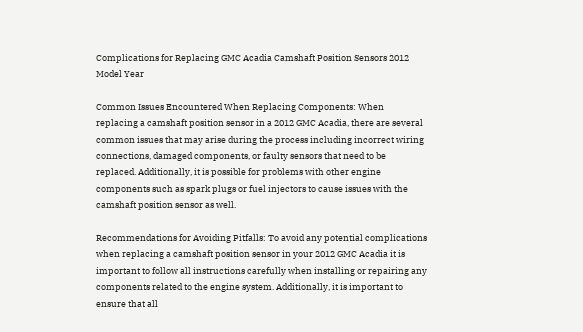Complications for Replacing GMC Acadia Camshaft Position Sensors 2012 Model Year

Common Issues Encountered When Replacing Components: When replacing a camshaft position sensor in a 2012 GMC Acadia, there are several common issues that may arise during the process including incorrect wiring connections, damaged components, or faulty sensors that need to be replaced. Additionally, it is possible for problems with other engine components such as spark plugs or fuel injectors to cause issues with the camshaft position sensor as well.

Recommendations for Avoiding Pitfalls: To avoid any potential complications when replacing a camshaft position sensor in your 2012 GMC Acadia it is important to follow all instructions carefully when installing or repairing any components related to the engine system. Additionally, it is important to ensure that all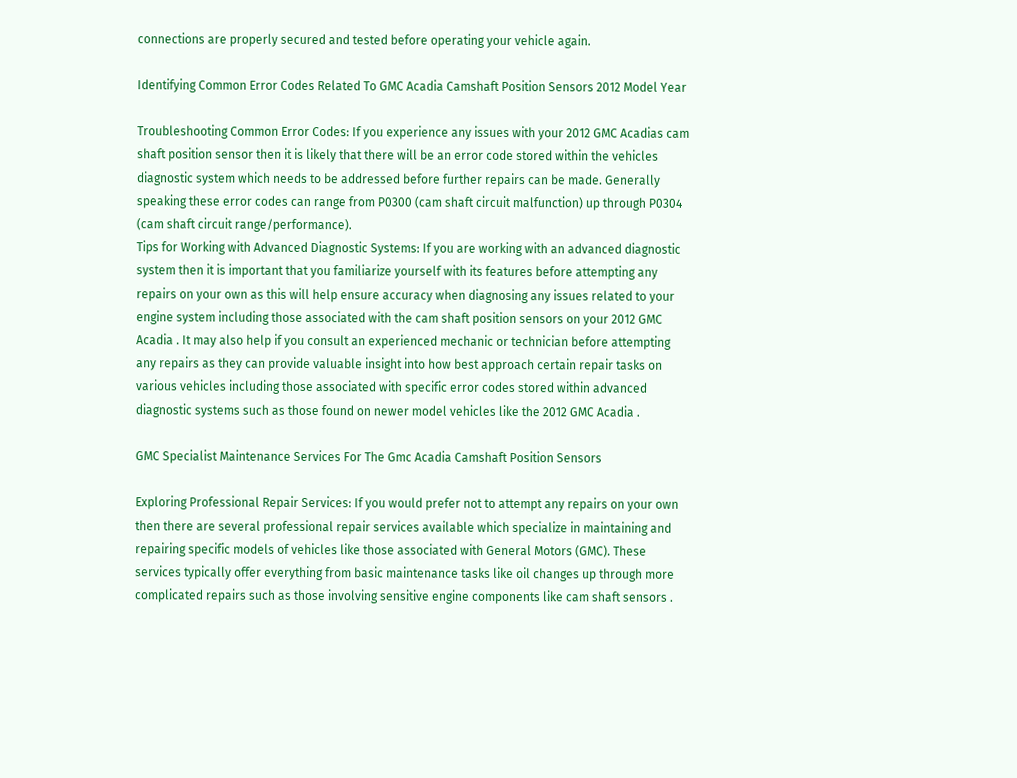connections are properly secured and tested before operating your vehicle again.

Identifying Common Error Codes Related To GMC Acadia Camshaft Position Sensors 2012 Model Year

Troubleshooting Common Error Codes: If you experience any issues with your 2012 GMC Acadias cam shaft position sensor then it is likely that there will be an error code stored within the vehicles diagnostic system which needs to be addressed before further repairs can be made. Generally speaking these error codes can range from P0300 (cam shaft circuit malfunction) up through P0304 (cam shaft circuit range/performance).
Tips for Working with Advanced Diagnostic Systems: If you are working with an advanced diagnostic system then it is important that you familiarize yourself with its features before attempting any repairs on your own as this will help ensure accuracy when diagnosing any issues related to your engine system including those associated with the cam shaft position sensors on your 2012 GMC Acadia . It may also help if you consult an experienced mechanic or technician before attempting any repairs as they can provide valuable insight into how best approach certain repair tasks on various vehicles including those associated with specific error codes stored within advanced diagnostic systems such as those found on newer model vehicles like the 2012 GMC Acadia .

GMC Specialist Maintenance Services For The Gmc Acadia Camshaft Position Sensors

Exploring Professional Repair Services: If you would prefer not to attempt any repairs on your own then there are several professional repair services available which specialize in maintaining and repairing specific models of vehicles like those associated with General Motors (GMC). These services typically offer everything from basic maintenance tasks like oil changes up through more complicated repairs such as those involving sensitive engine components like cam shaft sensors .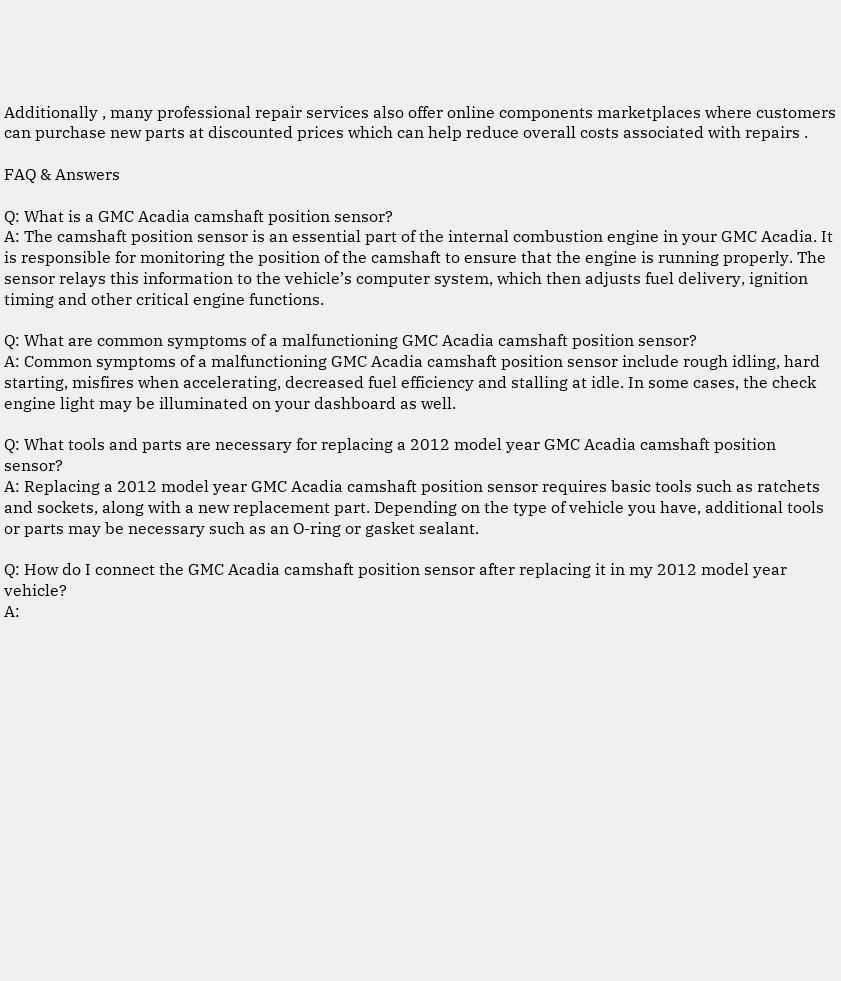Additionally , many professional repair services also offer online components marketplaces where customers can purchase new parts at discounted prices which can help reduce overall costs associated with repairs .

FAQ & Answers

Q: What is a GMC Acadia camshaft position sensor?
A: The camshaft position sensor is an essential part of the internal combustion engine in your GMC Acadia. It is responsible for monitoring the position of the camshaft to ensure that the engine is running properly. The sensor relays this information to the vehicle’s computer system, which then adjusts fuel delivery, ignition timing and other critical engine functions.

Q: What are common symptoms of a malfunctioning GMC Acadia camshaft position sensor?
A: Common symptoms of a malfunctioning GMC Acadia camshaft position sensor include rough idling, hard starting, misfires when accelerating, decreased fuel efficiency and stalling at idle. In some cases, the check engine light may be illuminated on your dashboard as well.

Q: What tools and parts are necessary for replacing a 2012 model year GMC Acadia camshaft position sensor?
A: Replacing a 2012 model year GMC Acadia camshaft position sensor requires basic tools such as ratchets and sockets, along with a new replacement part. Depending on the type of vehicle you have, additional tools or parts may be necessary such as an O-ring or gasket sealant.

Q: How do I connect the GMC Acadia camshaft position sensor after replacing it in my 2012 model year vehicle?
A: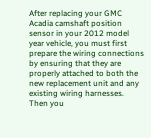After replacing your GMC Acadia camshaft position sensor in your 2012 model year vehicle, you must first prepare the wiring connections by ensuring that they are properly attached to both the new replacement unit and any existing wiring harnesses. Then you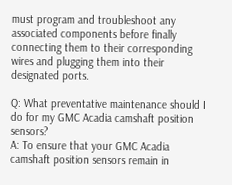must program and troubleshoot any associated components before finally connecting them to their corresponding wires and plugging them into their designated ports.

Q: What preventative maintenance should I do for my GMC Acadia camshaft position sensors?
A: To ensure that your GMC Acadia camshaft position sensors remain in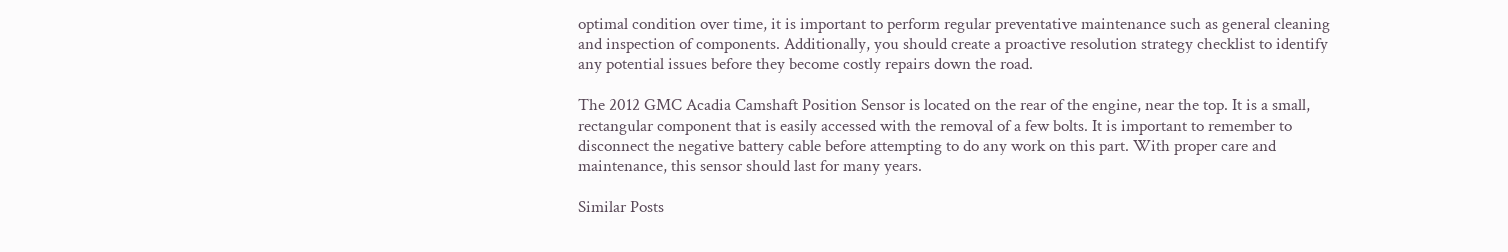optimal condition over time, it is important to perform regular preventative maintenance such as general cleaning and inspection of components. Additionally, you should create a proactive resolution strategy checklist to identify any potential issues before they become costly repairs down the road.

The 2012 GMC Acadia Camshaft Position Sensor is located on the rear of the engine, near the top. It is a small, rectangular component that is easily accessed with the removal of a few bolts. It is important to remember to disconnect the negative battery cable before attempting to do any work on this part. With proper care and maintenance, this sensor should last for many years.

Similar Posts